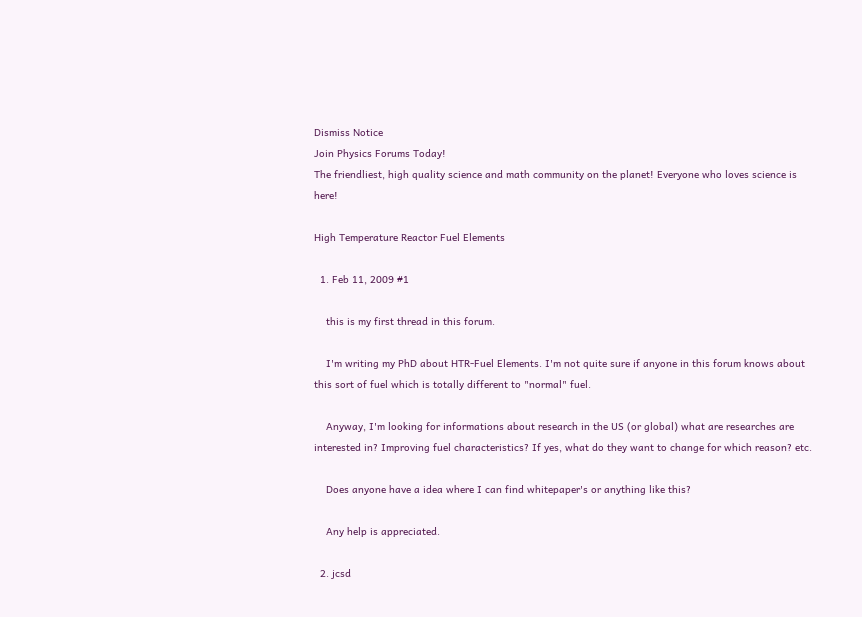Dismiss Notice
Join Physics Forums Today!
The friendliest, high quality science and math community on the planet! Everyone who loves science is here!

High Temperature Reactor Fuel Elements

  1. Feb 11, 2009 #1

    this is my first thread in this forum.

    I'm writing my PhD about HTR-Fuel Elements. I'm not quite sure if anyone in this forum knows about this sort of fuel which is totally different to "normal" fuel.

    Anyway, I'm looking for informations about research in the US (or global) what are researches are interested in? Improving fuel characteristics? If yes, what do they want to change for which reason? etc.

    Does anyone have a idea where I can find whitepaper's or anything like this?

    Any help is appreciated.

  2. jcsd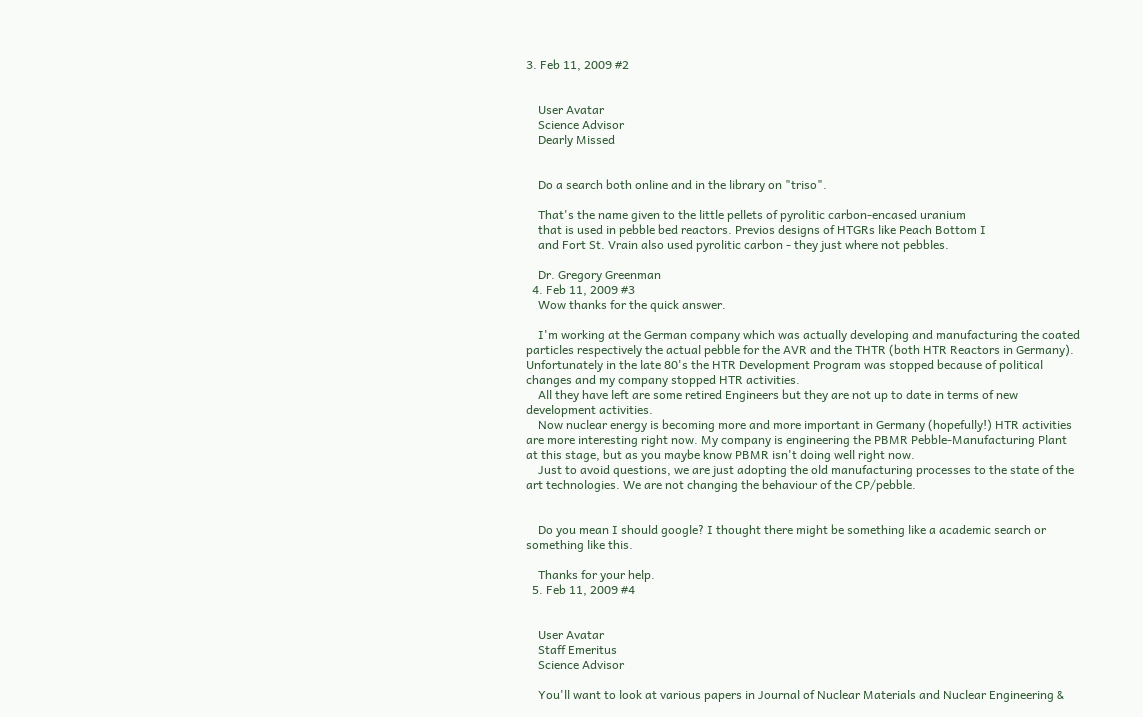3. Feb 11, 2009 #2


    User Avatar
    Science Advisor
    Dearly Missed


    Do a search both online and in the library on "triso".

    That's the name given to the little pellets of pyrolitic carbon-encased uranium
    that is used in pebble bed reactors. Previos designs of HTGRs like Peach Bottom I
    and Fort St. Vrain also used pyrolitic carbon - they just where not pebbles.

    Dr. Gregory Greenman
  4. Feb 11, 2009 #3
    Wow thanks for the quick answer.

    I'm working at the German company which was actually developing and manufacturing the coated particles respectively the actual pebble for the AVR and the THTR (both HTR Reactors in Germany). Unfortunately in the late 80's the HTR Development Program was stopped because of political changes and my company stopped HTR activities.
    All they have left are some retired Engineers but they are not up to date in terms of new development activities.
    Now nuclear energy is becoming more and more important in Germany (hopefully!) HTR activities are more interesting right now. My company is engineering the PBMR Pebble-Manufacturing Plant at this stage, but as you maybe know PBMR isn't doing well right now.
    Just to avoid questions, we are just adopting the old manufacturing processes to the state of the art technologies. We are not changing the behaviour of the CP/pebble.


    Do you mean I should google? I thought there might be something like a academic search or something like this.

    Thanks for your help.
  5. Feb 11, 2009 #4


    User Avatar
    Staff Emeritus
    Science Advisor

    You'll want to look at various papers in Journal of Nuclear Materials and Nuclear Engineering &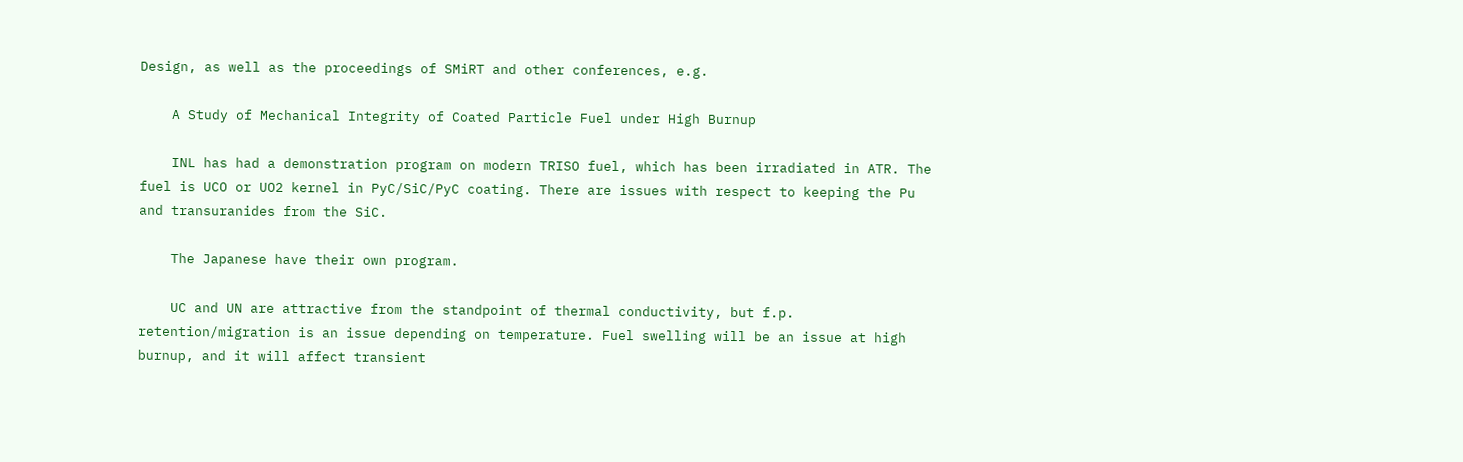Design, as well as the proceedings of SMiRT and other conferences, e.g.

    A Study of Mechanical Integrity of Coated Particle Fuel under High Burnup

    INL has had a demonstration program on modern TRISO fuel, which has been irradiated in ATR. The fuel is UCO or UO2 kernel in PyC/SiC/PyC coating. There are issues with respect to keeping the Pu and transuranides from the SiC.

    The Japanese have their own program.

    UC and UN are attractive from the standpoint of thermal conductivity, but f.p. retention/migration is an issue depending on temperature. Fuel swelling will be an issue at high burnup, and it will affect transient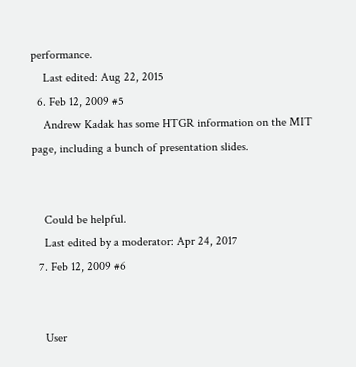performance.
    Last edited: Aug 22, 2015
  6. Feb 12, 2009 #5
    Andrew Kadak has some HTGR information on the MIT page, including a bunch of presentation slides.


    Could be helpful.
    Last edited by a moderator: Apr 24, 2017
  7. Feb 12, 2009 #6


    User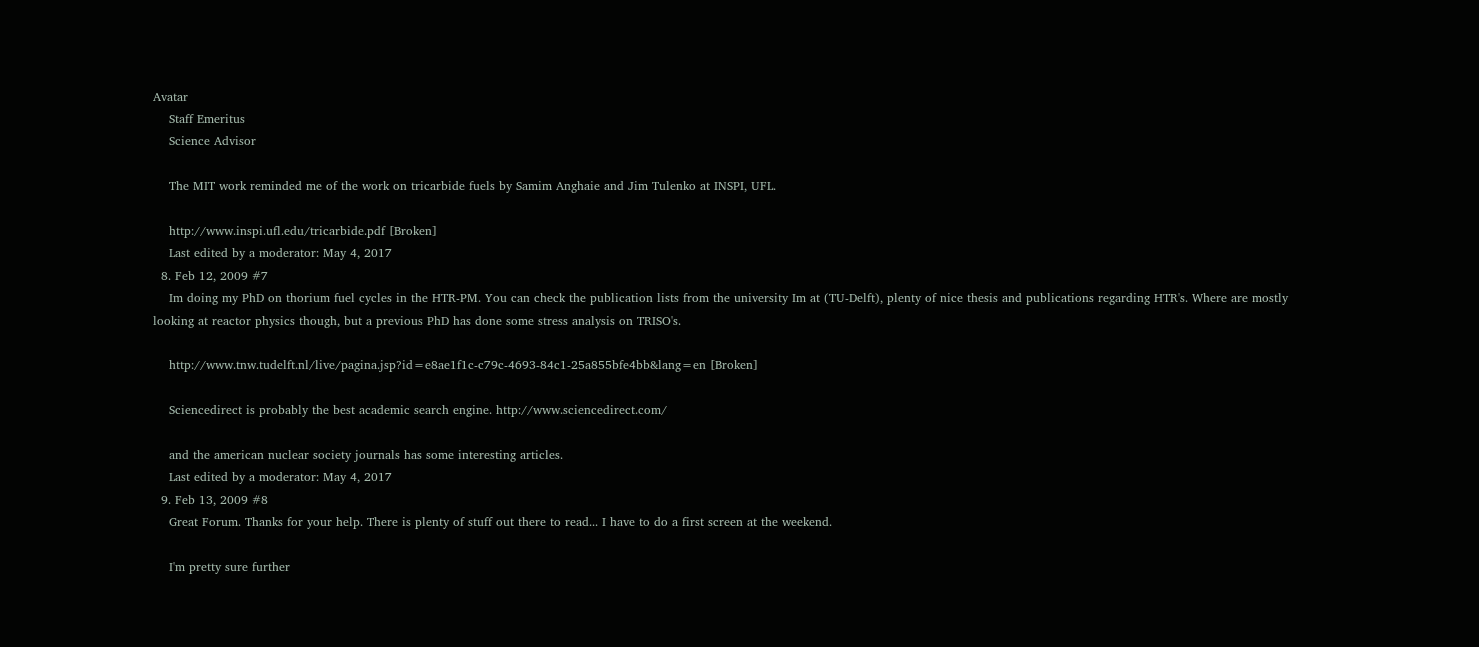Avatar
    Staff Emeritus
    Science Advisor

    The MIT work reminded me of the work on tricarbide fuels by Samim Anghaie and Jim Tulenko at INSPI, UFL.

    http://www.inspi.ufl.edu/tricarbide.pdf [Broken]
    Last edited by a moderator: May 4, 2017
  8. Feb 12, 2009 #7
    Im doing my PhD on thorium fuel cycles in the HTR-PM. You can check the publication lists from the university Im at (TU-Delft), plenty of nice thesis and publications regarding HTR's. Where are mostly looking at reactor physics though, but a previous PhD has done some stress analysis on TRISO's.

    http://www.tnw.tudelft.nl/live/pagina.jsp?id=e8ae1f1c-c79c-4693-84c1-25a855bfe4bb&lang=en [Broken]

    Sciencedirect is probably the best academic search engine. http://www.sciencedirect.com/

    and the american nuclear society journals has some interesting articles.
    Last edited by a moderator: May 4, 2017
  9. Feb 13, 2009 #8
    Great Forum. Thanks for your help. There is plenty of stuff out there to read... I have to do a first screen at the weekend.

    I'm pretty sure further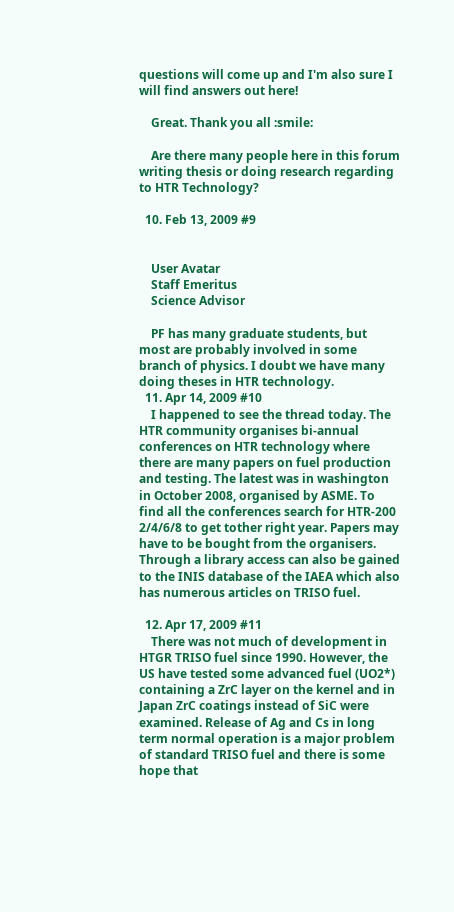questions will come up and I'm also sure I will find answers out here!

    Great. Thank you all :smile:

    Are there many people here in this forum writing thesis or doing research regarding to HTR Technology?

  10. Feb 13, 2009 #9


    User Avatar
    Staff Emeritus
    Science Advisor

    PF has many graduate students, but most are probably involved in some branch of physics. I doubt we have many doing theses in HTR technology.
  11. Apr 14, 2009 #10
    I happened to see the thread today. The HTR community organises bi-annual conferences on HTR technology where there are many papers on fuel production and testing. The latest was in washington in October 2008, organised by ASME. To find all the conferences search for HTR-200 2/4/6/8 to get tother right year. Papers may have to be bought from the organisers. Through a library access can also be gained to the INIS database of the IAEA which also has numerous articles on TRISO fuel.

  12. Apr 17, 2009 #11
    There was not much of development in HTGR TRISO fuel since 1990. However, the US have tested some advanced fuel (UO2*) containing a ZrC layer on the kernel and in Japan ZrC coatings instead of SiC were examined. Release of Ag and Cs in long term normal operation is a major problem of standard TRISO fuel and there is some hope that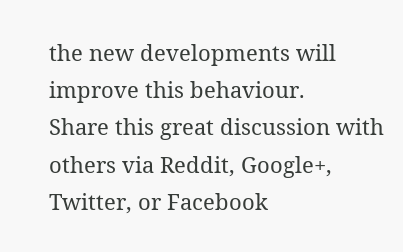the new developments will improve this behaviour.
Share this great discussion with others via Reddit, Google+, Twitter, or Facebook